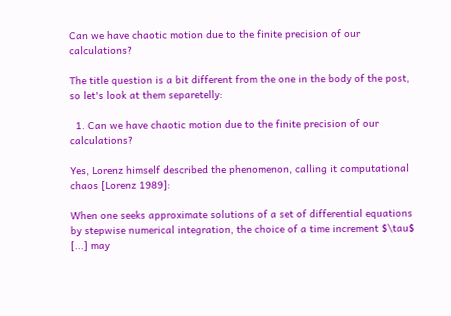Can we have chaotic motion due to the finite precision of our calculations?

The title question is a bit different from the one in the body of the post, so let's look at them separetelly:

  1. Can we have chaotic motion due to the finite precision of our calculations?

Yes, Lorenz himself described the phenomenon, calling it computational chaos [Lorenz 1989]:

When one seeks approximate solutions of a set of differential equations by stepwise numerical integration, the choice of a time increment $\tau$ [...] may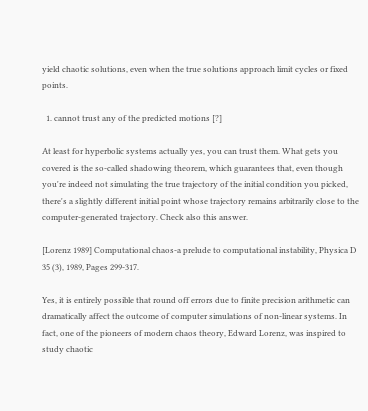yield chaotic solutions, even when the true solutions approach limit cycles or fixed points.

  1. cannot trust any of the predicted motions [?]

At least for hyperbolic systems actually yes, you can trust them. What gets you covered is the so-called shadowing theorem, which guarantees that, even though you're indeed not simulating the true trajectory of the initial condition you picked, there's a slightly different initial point whose trajectory remains arbitrarily close to the computer-generated trajectory. Check also this answer.

[Lorenz 1989] Computational chaos-a prelude to computational instability, Physica D 35 (3), 1989, Pages 299-317.

Yes, it is entirely possible that round off errors due to finite precision arithmetic can dramatically affect the outcome of computer simulations of non-linear systems. In fact, one of the pioneers of modern chaos theory, Edward Lorenz, was inspired to study chaotic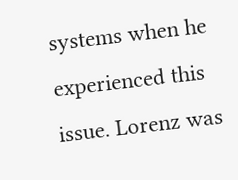systems when he experienced this issue. Lorenz was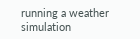running a weather simulation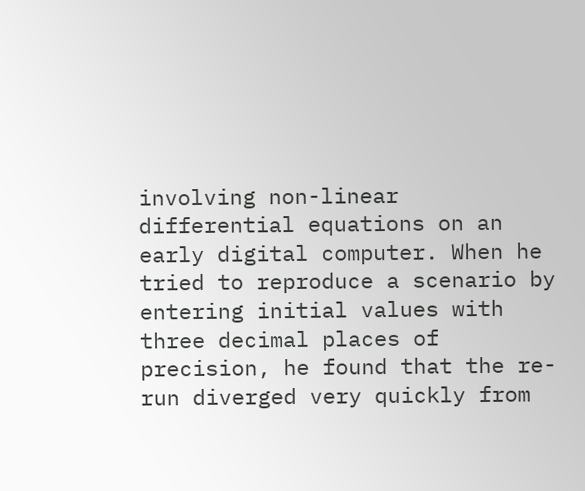involving non-linear differential equations on an early digital computer. When he tried to reproduce a scenario by entering initial values with three decimal places of precision, he found that the re-run diverged very quickly from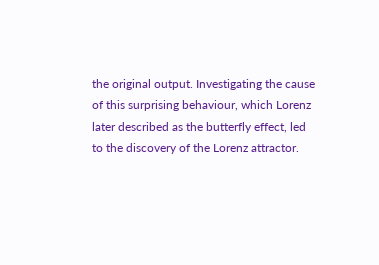the original output. Investigating the cause of this surprising behaviour, which Lorenz later described as the butterfly effect, led to the discovery of the Lorenz attractor.